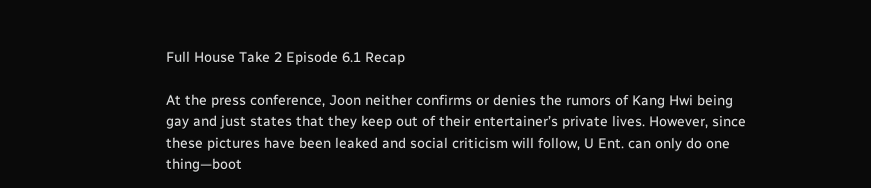Full House Take 2 Episode 6.1 Recap

At the press conference, Joon neither confirms or denies the rumors of Kang Hwi being gay and just states that they keep out of their entertainer’s private lives. However, since these pictures have been leaked and social criticism will follow, U Ent. can only do one thing—boot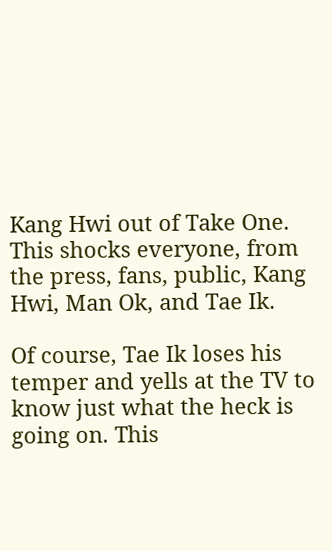Kang Hwi out of Take One. This shocks everyone, from the press, fans, public, Kang Hwi, Man Ok, and Tae Ik.

Of course, Tae Ik loses his temper and yells at the TV to know just what the heck is going on. This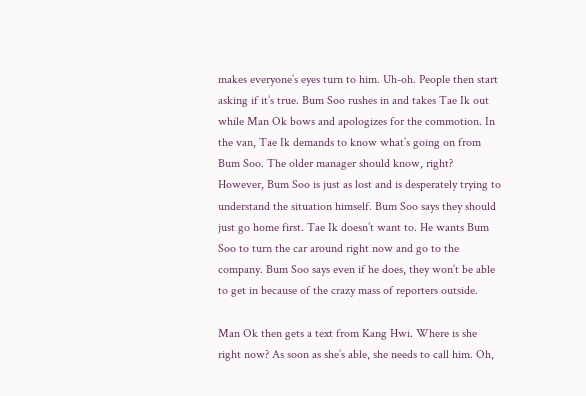makes everyone’s eyes turn to him. Uh-oh. People then start asking if it’s true. Bum Soo rushes in and takes Tae Ik out while Man Ok bows and apologizes for the commotion. In the van, Tae Ik demands to know what’s going on from Bum Soo. The older manager should know, right? However, Bum Soo is just as lost and is desperately trying to understand the situation himself. Bum Soo says they should just go home first. Tae Ik doesn’t want to. He wants Bum Soo to turn the car around right now and go to the company. Bum Soo says even if he does, they won’t be able to get in because of the crazy mass of reporters outside.

Man Ok then gets a text from Kang Hwi. Where is she right now? As soon as she’s able, she needs to call him. Oh,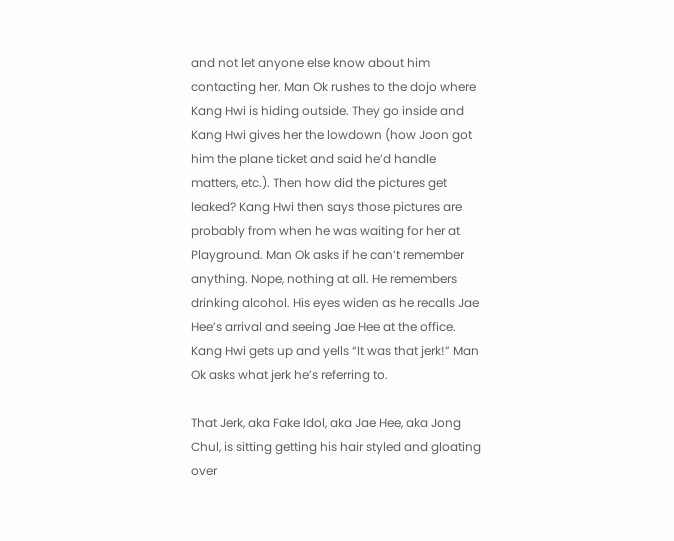and not let anyone else know about him contacting her. Man Ok rushes to the dojo where Kang Hwi is hiding outside. They go inside and Kang Hwi gives her the lowdown (how Joon got him the plane ticket and said he’d handle matters, etc.). Then how did the pictures get leaked? Kang Hwi then says those pictures are probably from when he was waiting for her at Playground. Man Ok asks if he can’t remember anything. Nope, nothing at all. He remembers drinking alcohol. His eyes widen as he recalls Jae Hee’s arrival and seeing Jae Hee at the office. Kang Hwi gets up and yells “It was that jerk!” Man Ok asks what jerk he’s referring to.

That Jerk, aka Fake Idol, aka Jae Hee, aka Jong Chul, is sitting getting his hair styled and gloating over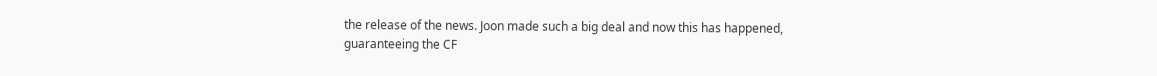the release of the news. Joon made such a big deal and now this has happened, guaranteeing the CF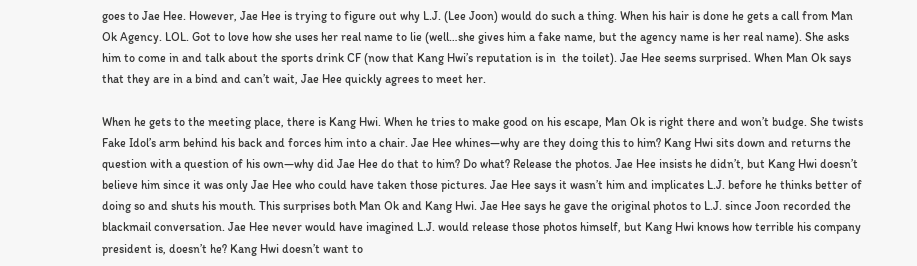goes to Jae Hee. However, Jae Hee is trying to figure out why L.J. (Lee Joon) would do such a thing. When his hair is done he gets a call from Man Ok Agency. LOL. Got to love how she uses her real name to lie (well…she gives him a fake name, but the agency name is her real name). She asks him to come in and talk about the sports drink CF (now that Kang Hwi’s reputation is in  the toilet). Jae Hee seems surprised. When Man Ok says that they are in a bind and can’t wait, Jae Hee quickly agrees to meet her.

When he gets to the meeting place, there is Kang Hwi. When he tries to make good on his escape, Man Ok is right there and won’t budge. She twists Fake Idol’s arm behind his back and forces him into a chair. Jae Hee whines—why are they doing this to him? Kang Hwi sits down and returns the question with a question of his own—why did Jae Hee do that to him? Do what? Release the photos. Jae Hee insists he didn’t, but Kang Hwi doesn’t believe him since it was only Jae Hee who could have taken those pictures. Jae Hee says it wasn’t him and implicates L.J. before he thinks better of doing so and shuts his mouth. This surprises both Man Ok and Kang Hwi. Jae Hee says he gave the original photos to L.J. since Joon recorded the blackmail conversation. Jae Hee never would have imagined L.J. would release those photos himself, but Kang Hwi knows how terrible his company president is, doesn’t he? Kang Hwi doesn’t want to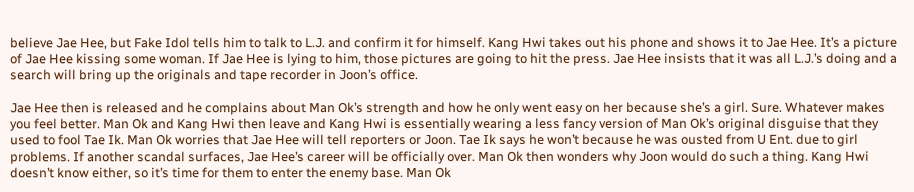believe Jae Hee, but Fake Idol tells him to talk to L.J. and confirm it for himself. Kang Hwi takes out his phone and shows it to Jae Hee. It’s a picture of Jae Hee kissing some woman. If Jae Hee is lying to him, those pictures are going to hit the press. Jae Hee insists that it was all L.J.’s doing and a search will bring up the originals and tape recorder in Joon’s office.

Jae Hee then is released and he complains about Man Ok’s strength and how he only went easy on her because she’s a girl. Sure. Whatever makes you feel better. Man Ok and Kang Hwi then leave and Kang Hwi is essentially wearing a less fancy version of Man Ok’s original disguise that they used to fool Tae Ik. Man Ok worries that Jae Hee will tell reporters or Joon. Tae Ik says he won’t because he was ousted from U Ent. due to girl problems. If another scandal surfaces, Jae Hee’s career will be officially over. Man Ok then wonders why Joon would do such a thing. Kang Hwi doesn’t know either, so it’s time for them to enter the enemy base. Man Ok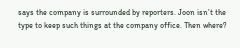says the company is surrounded by reporters. Joon isn’t the type to keep such things at the company office. Then where?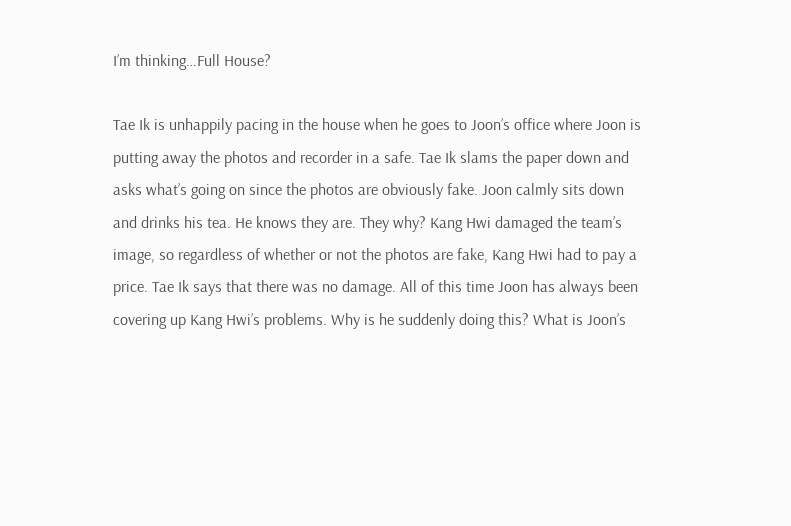I’m thinking…Full House?

Tae Ik is unhappily pacing in the house when he goes to Joon’s office where Joon is putting away the photos and recorder in a safe. Tae Ik slams the paper down and asks what’s going on since the photos are obviously fake. Joon calmly sits down and drinks his tea. He knows they are. They why? Kang Hwi damaged the team’s image, so regardless of whether or not the photos are fake, Kang Hwi had to pay a price. Tae Ik says that there was no damage. All of this time Joon has always been covering up Kang Hwi’s problems. Why is he suddenly doing this? What is Joon’s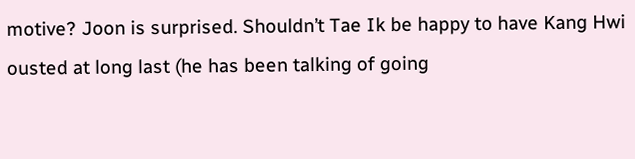motive? Joon is surprised. Shouldn’t Tae Ik be happy to have Kang Hwi ousted at long last (he has been talking of going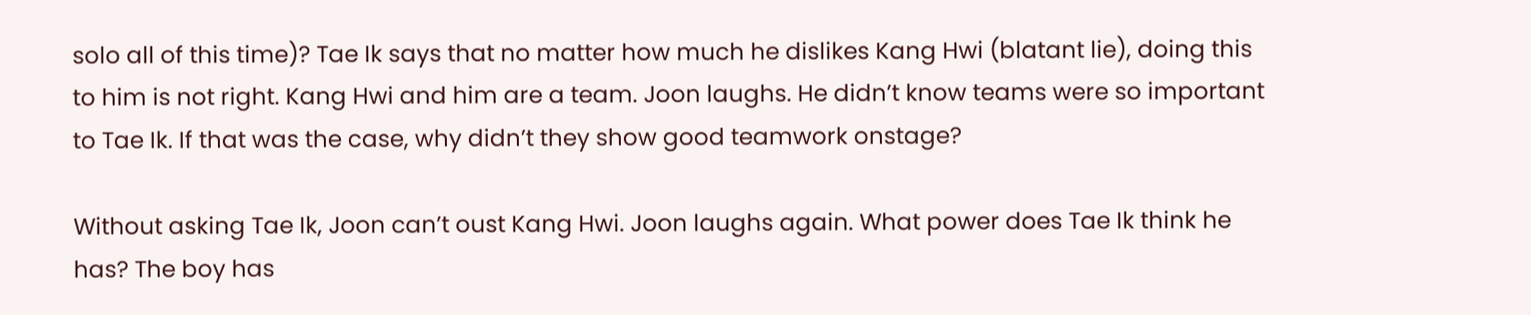solo all of this time)? Tae Ik says that no matter how much he dislikes Kang Hwi (blatant lie), doing this to him is not right. Kang Hwi and him are a team. Joon laughs. He didn’t know teams were so important to Tae Ik. If that was the case, why didn’t they show good teamwork onstage?

Without asking Tae Ik, Joon can’t oust Kang Hwi. Joon laughs again. What power does Tae Ik think he has? The boy has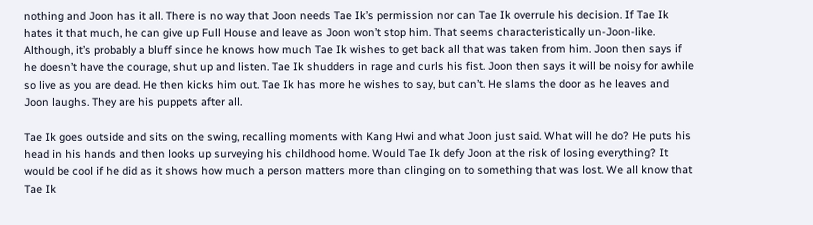nothing and Joon has it all. There is no way that Joon needs Tae Ik’s permission nor can Tae Ik overrule his decision. If Tae Ik hates it that much, he can give up Full House and leave as Joon won’t stop him. That seems characteristically un-Joon-like. Although, it’s probably a bluff since he knows how much Tae Ik wishes to get back all that was taken from him. Joon then says if he doesn’t have the courage, shut up and listen. Tae Ik shudders in rage and curls his fist. Joon then says it will be noisy for awhile so live as you are dead. He then kicks him out. Tae Ik has more he wishes to say, but can’t. He slams the door as he leaves and Joon laughs. They are his puppets after all.

Tae Ik goes outside and sits on the swing, recalling moments with Kang Hwi and what Joon just said. What will he do? He puts his head in his hands and then looks up surveying his childhood home. Would Tae Ik defy Joon at the risk of losing everything? It would be cool if he did as it shows how much a person matters more than clinging on to something that was lost. We all know that Tae Ik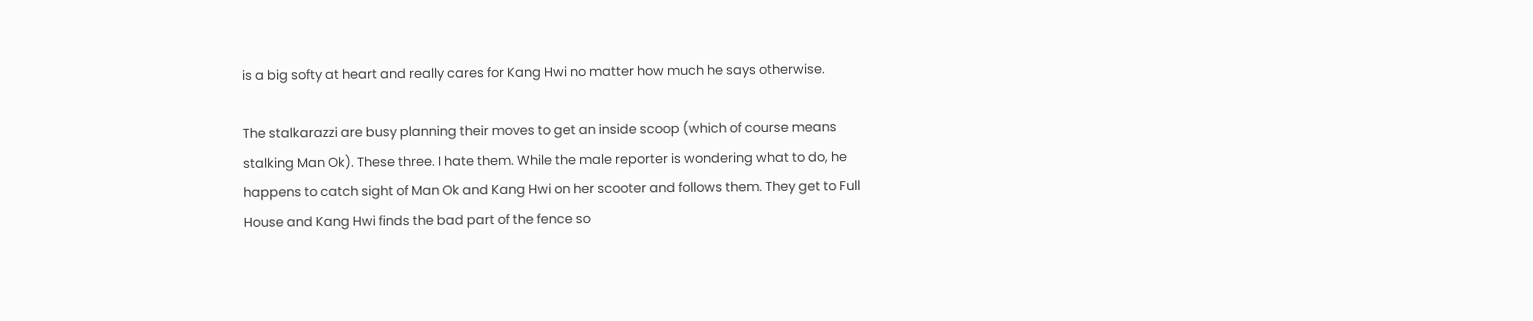is a big softy at heart and really cares for Kang Hwi no matter how much he says otherwise.

The stalkarazzi are busy planning their moves to get an inside scoop (which of course means stalking Man Ok). These three. I hate them. While the male reporter is wondering what to do, he happens to catch sight of Man Ok and Kang Hwi on her scooter and follows them. They get to Full House and Kang Hwi finds the bad part of the fence so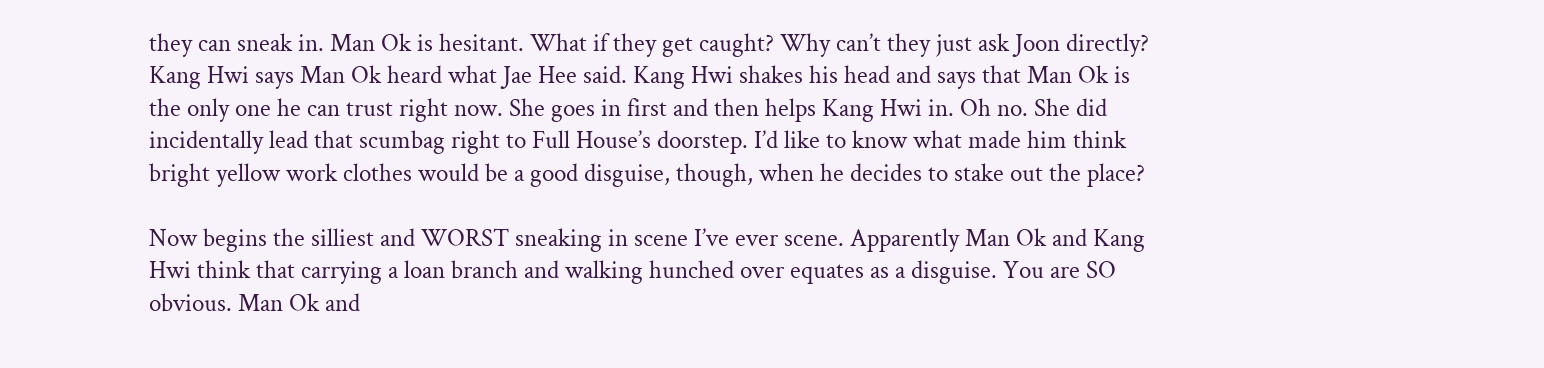they can sneak in. Man Ok is hesitant. What if they get caught? Why can’t they just ask Joon directly? Kang Hwi says Man Ok heard what Jae Hee said. Kang Hwi shakes his head and says that Man Ok is the only one he can trust right now. She goes in first and then helps Kang Hwi in. Oh no. She did incidentally lead that scumbag right to Full House’s doorstep. I’d like to know what made him think bright yellow work clothes would be a good disguise, though, when he decides to stake out the place?

Now begins the silliest and WORST sneaking in scene I’ve ever scene. Apparently Man Ok and Kang Hwi think that carrying a loan branch and walking hunched over equates as a disguise. You are SO obvious. Man Ok and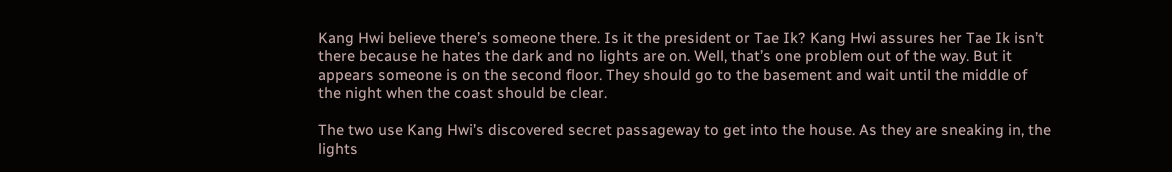Kang Hwi believe there’s someone there. Is it the president or Tae Ik? Kang Hwi assures her Tae Ik isn’t there because he hates the dark and no lights are on. Well, that’s one problem out of the way. But it appears someone is on the second floor. They should go to the basement and wait until the middle of the night when the coast should be clear.

The two use Kang Hwi’s discovered secret passageway to get into the house. As they are sneaking in, the lights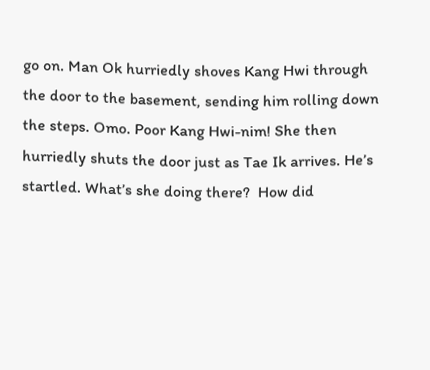go on. Man Ok hurriedly shoves Kang Hwi through the door to the basement, sending him rolling down the steps. Omo. Poor Kang Hwi-nim! She then hurriedly shuts the door just as Tae Ik arrives. He’s startled. What’s she doing there?  How did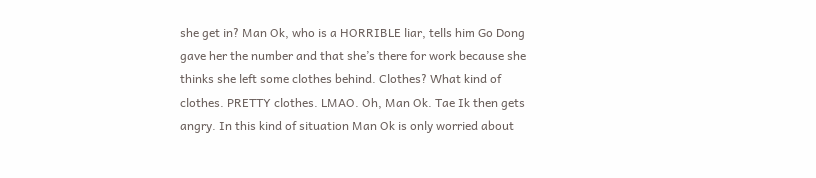she get in? Man Ok, who is a HORRIBLE liar, tells him Go Dong gave her the number and that she’s there for work because she thinks she left some clothes behind. Clothes? What kind of clothes. PRETTY clothes. LMAO. Oh, Man Ok. Tae Ik then gets angry. In this kind of situation Man Ok is only worried about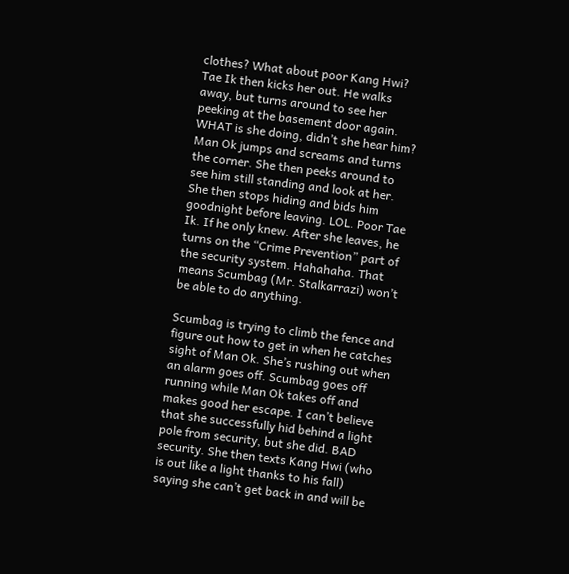clothes? What about poor Kang Hwi? Tae Ik then kicks her out. He walks away, but turns around to see her peeking at the basement door again. WHAT is she doing, didn’t she hear him? Man Ok jumps and screams and turns the corner. She then peeks around to see him still standing and look at her. She then stops hiding and bids him goodnight before leaving. LOL. Poor Tae Ik. If he only knew. After she leaves, he turns on the “Crime Prevention” part of the security system. Hahahaha. That means Scumbag (Mr. Stalkarrazi) won’t be able to do anything.

Scumbag is trying to climb the fence and figure out how to get in when he catches sight of Man Ok. She’s rushing out when an alarm goes off. Scumbag goes off running while Man Ok takes off and makes good her escape. I can’t believe that she successfully hid behind a light pole from security, but she did. BAD security. She then texts Kang Hwi (who is out like a light thanks to his fall) saying she can’t get back in and will be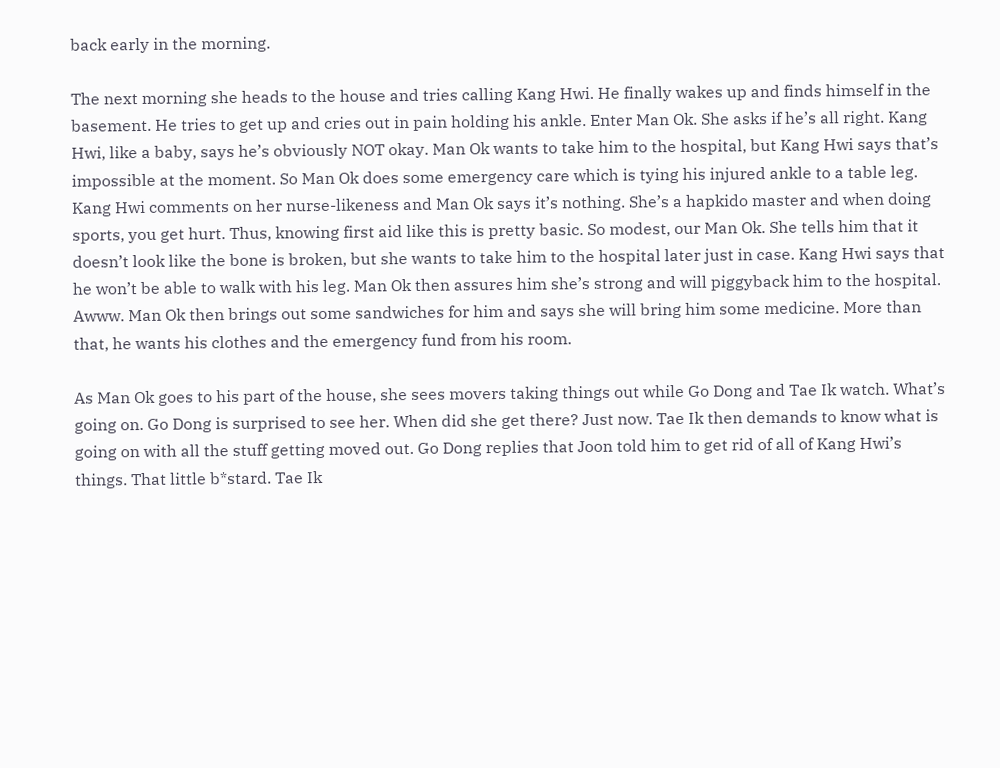back early in the morning.

The next morning she heads to the house and tries calling Kang Hwi. He finally wakes up and finds himself in the basement. He tries to get up and cries out in pain holding his ankle. Enter Man Ok. She asks if he’s all right. Kang Hwi, like a baby, says he’s obviously NOT okay. Man Ok wants to take him to the hospital, but Kang Hwi says that’s impossible at the moment. So Man Ok does some emergency care which is tying his injured ankle to a table leg. Kang Hwi comments on her nurse-likeness and Man Ok says it’s nothing. She’s a hapkido master and when doing sports, you get hurt. Thus, knowing first aid like this is pretty basic. So modest, our Man Ok. She tells him that it doesn’t look like the bone is broken, but she wants to take him to the hospital later just in case. Kang Hwi says that he won’t be able to walk with his leg. Man Ok then assures him she’s strong and will piggyback him to the hospital. Awww. Man Ok then brings out some sandwiches for him and says she will bring him some medicine. More than that, he wants his clothes and the emergency fund from his room.

As Man Ok goes to his part of the house, she sees movers taking things out while Go Dong and Tae Ik watch. What’s going on. Go Dong is surprised to see her. When did she get there? Just now. Tae Ik then demands to know what is going on with all the stuff getting moved out. Go Dong replies that Joon told him to get rid of all of Kang Hwi’s things. That little b*stard. Tae Ik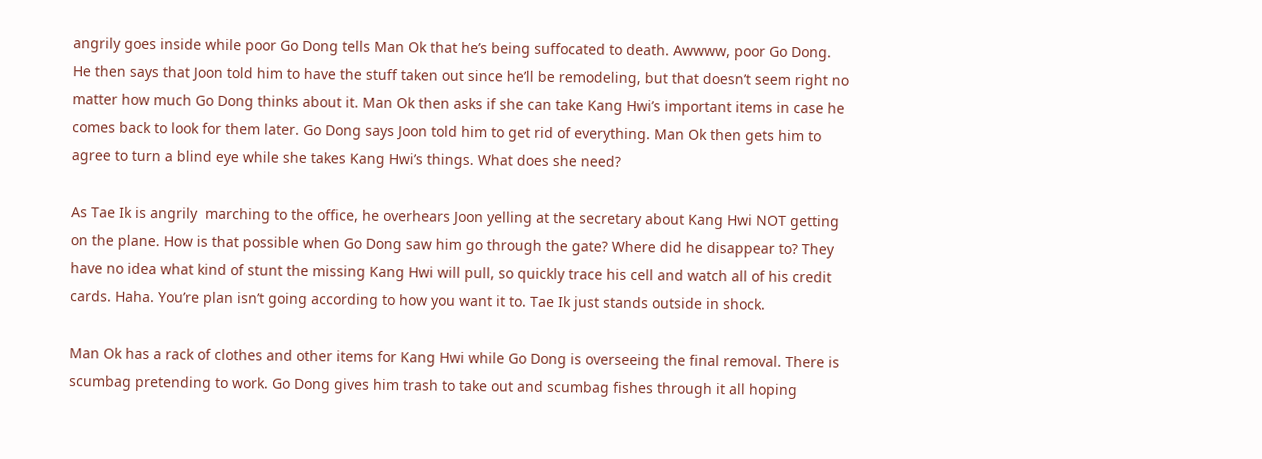angrily goes inside while poor Go Dong tells Man Ok that he’s being suffocated to death. Awwww, poor Go Dong. He then says that Joon told him to have the stuff taken out since he’ll be remodeling, but that doesn’t seem right no matter how much Go Dong thinks about it. Man Ok then asks if she can take Kang Hwi’s important items in case he comes back to look for them later. Go Dong says Joon told him to get rid of everything. Man Ok then gets him to agree to turn a blind eye while she takes Kang Hwi’s things. What does she need?

As Tae Ik is angrily  marching to the office, he overhears Joon yelling at the secretary about Kang Hwi NOT getting on the plane. How is that possible when Go Dong saw him go through the gate? Where did he disappear to? They have no idea what kind of stunt the missing Kang Hwi will pull, so quickly trace his cell and watch all of his credit cards. Haha. You’re plan isn’t going according to how you want it to. Tae Ik just stands outside in shock.

Man Ok has a rack of clothes and other items for Kang Hwi while Go Dong is overseeing the final removal. There is scumbag pretending to work. Go Dong gives him trash to take out and scumbag fishes through it all hoping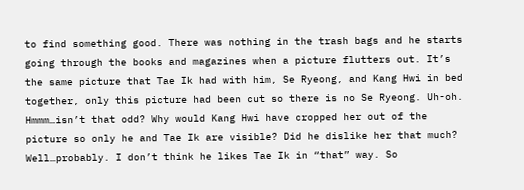to find something good. There was nothing in the trash bags and he starts going through the books and magazines when a picture flutters out. It’s the same picture that Tae Ik had with him, Se Ryeong, and Kang Hwi in bed together, only this picture had been cut so there is no Se Ryeong. Uh-oh. Hmmm…isn’t that odd? Why would Kang Hwi have cropped her out of the picture so only he and Tae Ik are visible? Did he dislike her that much? Well…probably. I don’t think he likes Tae Ik in “that” way. So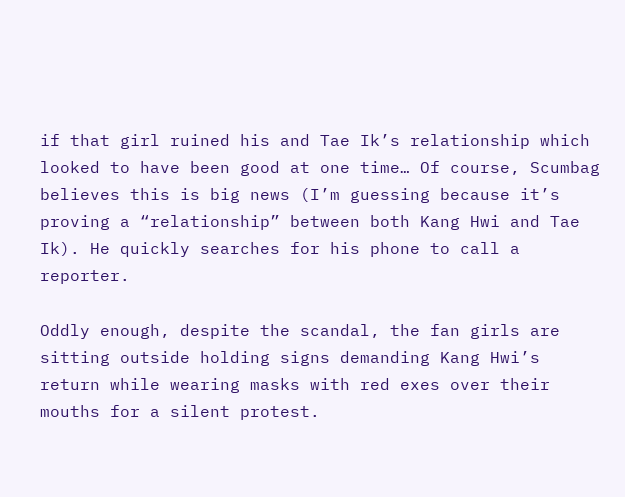if that girl ruined his and Tae Ik’s relationship which looked to have been good at one time… Of course, Scumbag believes this is big news (I’m guessing because it’s proving a “relationship” between both Kang Hwi and Tae Ik). He quickly searches for his phone to call a reporter.

Oddly enough, despite the scandal, the fan girls are sitting outside holding signs demanding Kang Hwi’s return while wearing masks with red exes over their mouths for a silent protest.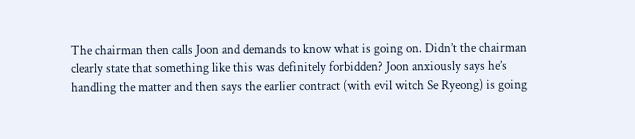The chairman then calls Joon and demands to know what is going on. Didn’t the chairman clearly state that something like this was definitely forbidden? Joon anxiously says he’s handling the matter and then says the earlier contract (with evil witch Se Ryeong) is going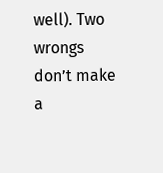well). Two wrongs don’t make a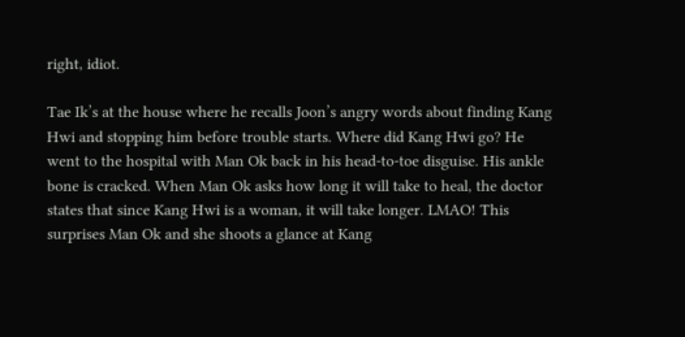right, idiot.

Tae Ik’s at the house where he recalls Joon’s angry words about finding Kang Hwi and stopping him before trouble starts. Where did Kang Hwi go? He went to the hospital with Man Ok back in his head-to-toe disguise. His ankle bone is cracked. When Man Ok asks how long it will take to heal, the doctor states that since Kang Hwi is a woman, it will take longer. LMAO! This surprises Man Ok and she shoots a glance at Kang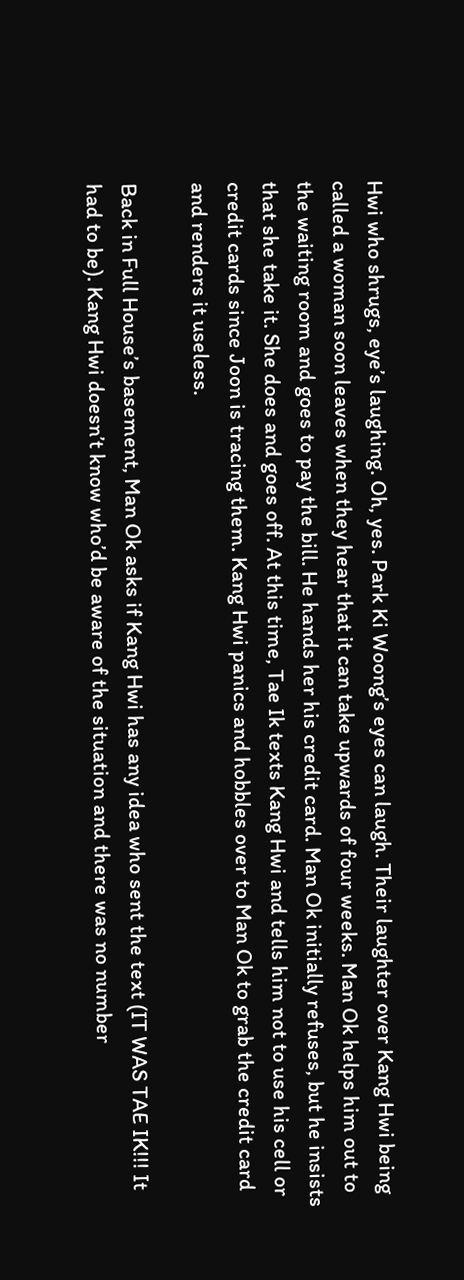Hwi who shrugs, eye’s laughing. Oh, yes. Park Ki Woong’s eyes can laugh. Their laughter over Kang Hwi being called a woman soon leaves when they hear that it can take upwards of four weeks. Man Ok helps him out to the waiting room and goes to pay the bill. He hands her his credit card. Man Ok initially refuses, but he insists that she take it. She does and goes off. At this time, Tae Ik texts Kang Hwi and tells him not to use his cell or credit cards since Joon is tracing them. Kang Hwi panics and hobbles over to Man Ok to grab the credit card and renders it useless.

Back in Full House’s basement, Man Ok asks if Kang Hwi has any idea who sent the text (IT WAS TAE IK!!! It had to be). Kang Hwi doesn’t know who’d be aware of the situation and there was no number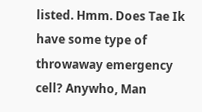listed. Hmm. Does Tae Ik have some type of throwaway emergency cell? Anywho, Man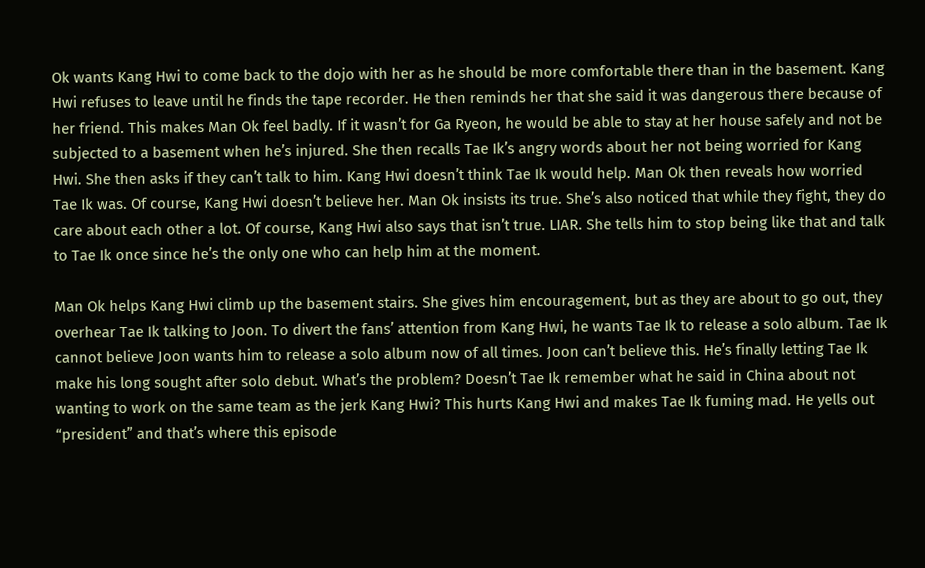Ok wants Kang Hwi to come back to the dojo with her as he should be more comfortable there than in the basement. Kang Hwi refuses to leave until he finds the tape recorder. He then reminds her that she said it was dangerous there because of her friend. This makes Man Ok feel badly. If it wasn’t for Ga Ryeon, he would be able to stay at her house safely and not be subjected to a basement when he’s injured. She then recalls Tae Ik’s angry words about her not being worried for Kang Hwi. She then asks if they can’t talk to him. Kang Hwi doesn’t think Tae Ik would help. Man Ok then reveals how worried Tae Ik was. Of course, Kang Hwi doesn’t believe her. Man Ok insists its true. She’s also noticed that while they fight, they do care about each other a lot. Of course, Kang Hwi also says that isn’t true. LIAR. She tells him to stop being like that and talk to Tae Ik once since he’s the only one who can help him at the moment.

Man Ok helps Kang Hwi climb up the basement stairs. She gives him encouragement, but as they are about to go out, they overhear Tae Ik talking to Joon. To divert the fans’ attention from Kang Hwi, he wants Tae Ik to release a solo album. Tae Ik cannot believe Joon wants him to release a solo album now of all times. Joon can’t believe this. He’s finally letting Tae Ik make his long sought after solo debut. What’s the problem? Doesn’t Tae Ik remember what he said in China about not wanting to work on the same team as the jerk Kang Hwi? This hurts Kang Hwi and makes Tae Ik fuming mad. He yells out “president” and that’s where this episode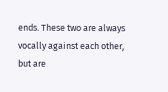ends. These two are always vocally against each other, but are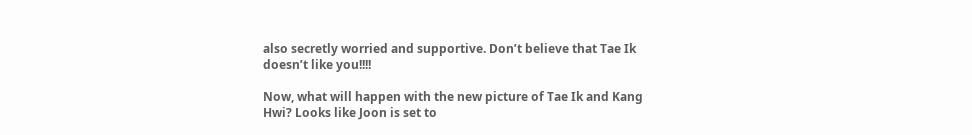also secretly worried and supportive. Don’t believe that Tae Ik doesn’t like you!!!!

Now, what will happen with the new picture of Tae Ik and Kang Hwi? Looks like Joon is set to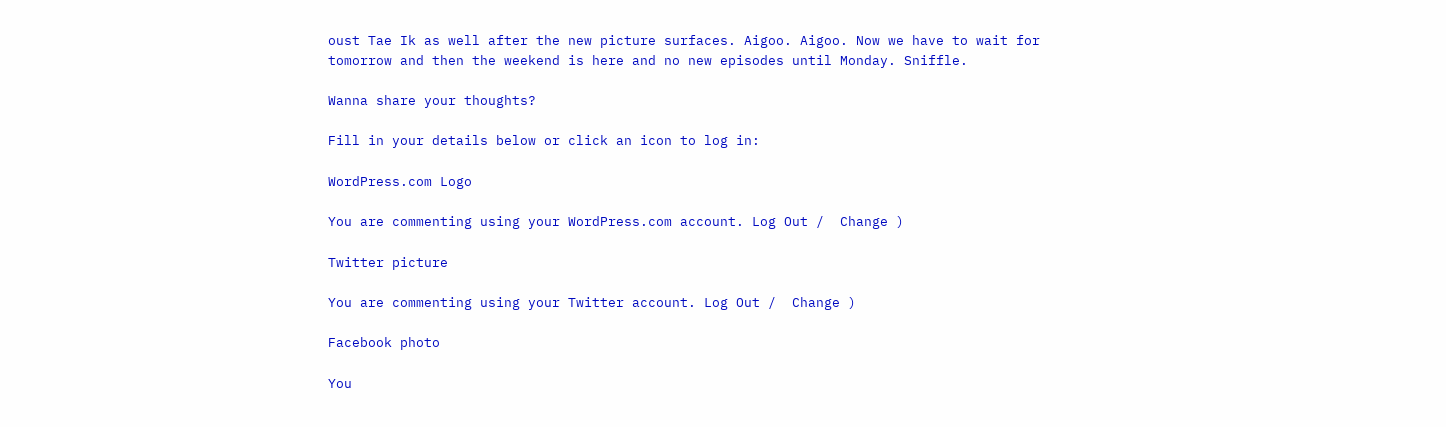oust Tae Ik as well after the new picture surfaces. Aigoo. Aigoo. Now we have to wait for tomorrow and then the weekend is here and no new episodes until Monday. Sniffle.

Wanna share your thoughts?

Fill in your details below or click an icon to log in:

WordPress.com Logo

You are commenting using your WordPress.com account. Log Out /  Change )

Twitter picture

You are commenting using your Twitter account. Log Out /  Change )

Facebook photo

You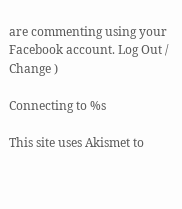are commenting using your Facebook account. Log Out /  Change )

Connecting to %s

This site uses Akismet to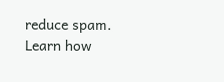reduce spam. Learn how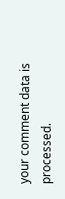your comment data is processed.